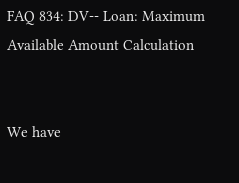FAQ 834: DV-- Loan: Maximum Available Amount Calculation


We have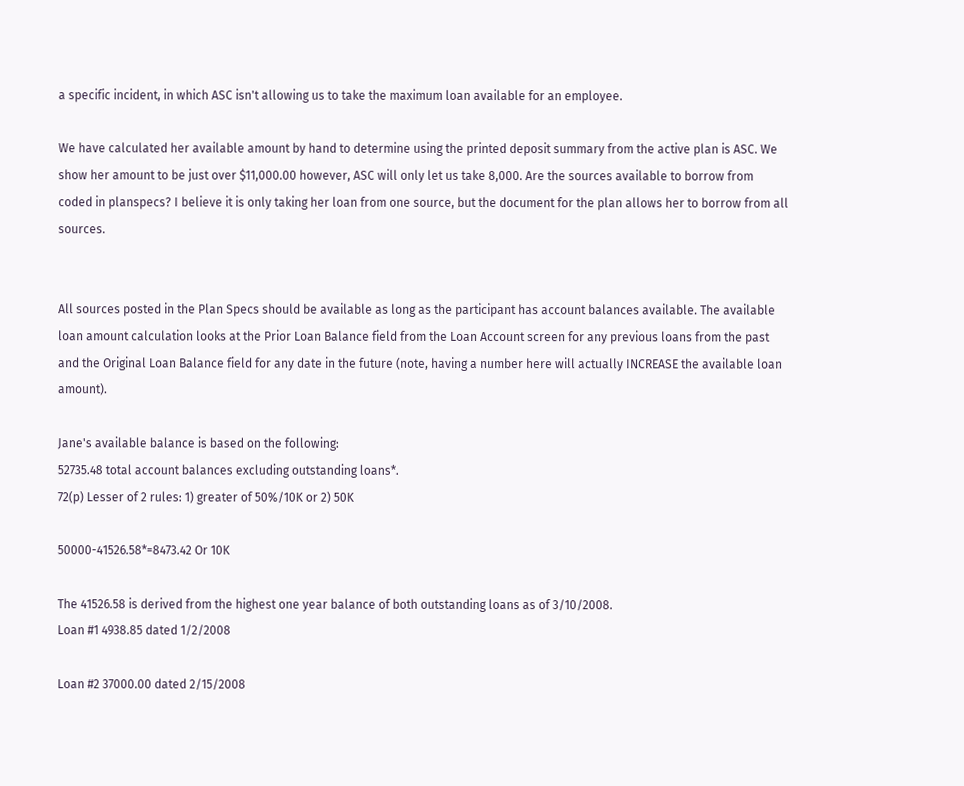a specific incident, in which ASC isn't allowing us to take the maximum loan available for an employee.

We have calculated her available amount by hand to determine using the printed deposit summary from the active plan is ASC. We show her amount to be just over $11,000.00 however, ASC will only let us take 8,000. Are the sources available to borrow from coded in planspecs? I believe it is only taking her loan from one source, but the document for the plan allows her to borrow from all sources.


All sources posted in the Plan Specs should be available as long as the participant has account balances available. The available loan amount calculation looks at the Prior Loan Balance field from the Loan Account screen for any previous loans from the past and the Original Loan Balance field for any date in the future (note, having a number here will actually INCREASE the available loan amount).

Jane's available balance is based on the following:
52735.48 total account balances excluding outstanding loans*.
72(p) Lesser of 2 rules: 1) greater of 50%/10K or 2) 50K

50000-41526.58*=8473.42 Or 10K

The 41526.58 is derived from the highest one year balance of both outstanding loans as of 3/10/2008.
Loan #1 4938.85 dated 1/2/2008

Loan #2 37000.00 dated 2/15/2008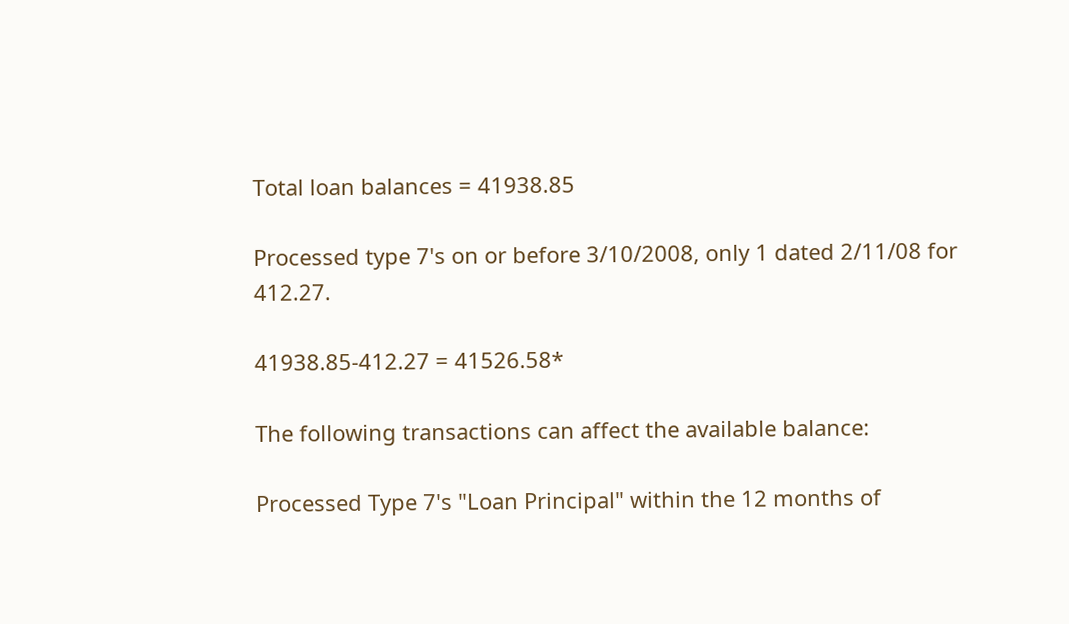Total loan balances = 41938.85

Processed type 7's on or before 3/10/2008, only 1 dated 2/11/08 for 412.27.

41938.85-412.27 = 41526.58*

The following transactions can affect the available balance:

Processed Type 7's "Loan Principal" within the 12 months of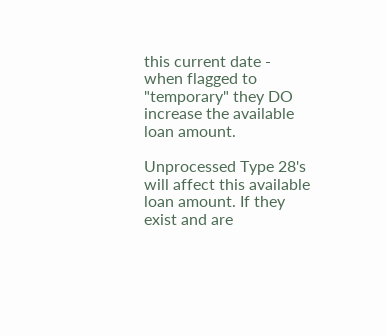this current date - when flagged to "temporary" they DO increase the available loan amount.

Unprocessed Type 28's will affect this available loan amount. If they exist and are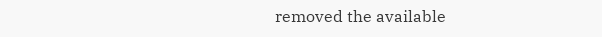removed the available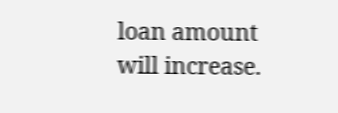loan amount will increase.